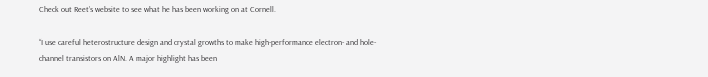Check out Reet’s website to see what he has been working on at Cornell.

“I use careful heterostructure design and crystal growths to make high-performance electron- and hole-channel transistors on AlN. A major highlight has been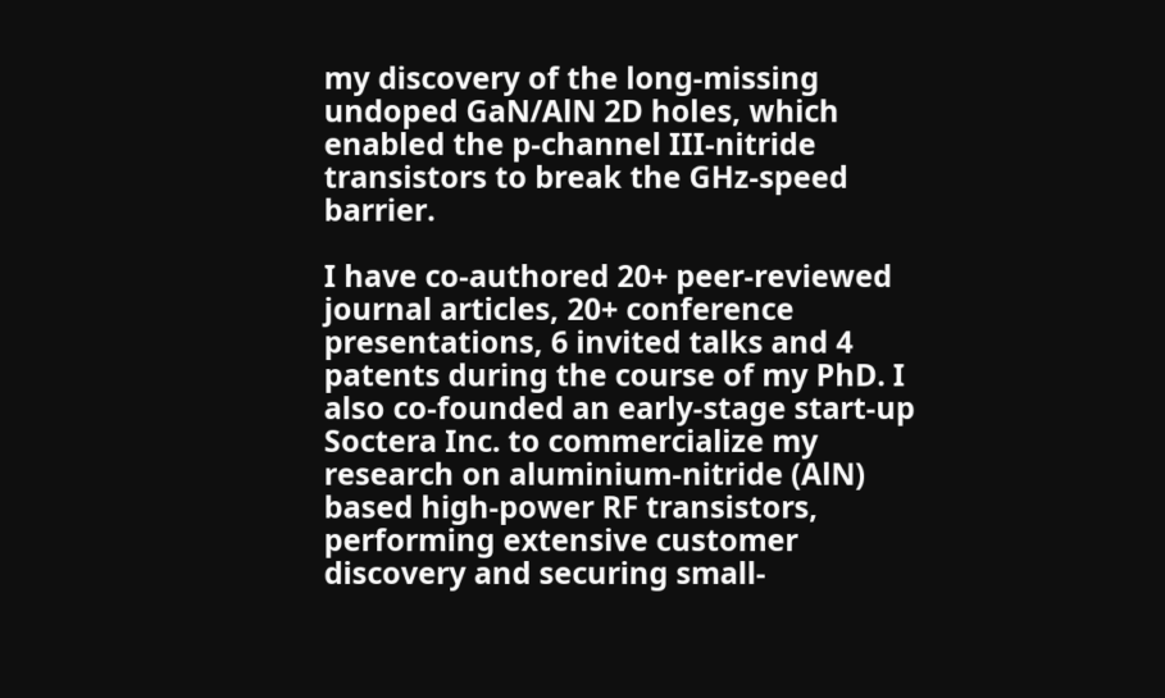my discovery of the long-missing undoped GaN/AlN 2D holes, which enabled the p-channel III-nitride transistors to break the GHz-speed barrier.

I have co-authored 20+ peer-reviewed journal articles, 20+ conference presentations, 6 invited talks and 4 patents during the course of my PhD. I also co-founded an early-stage start-up Soctera Inc. to commercialize my research on aluminium-nitride (AlN) based high-power RF transistors, performing extensive customer discovery and securing small-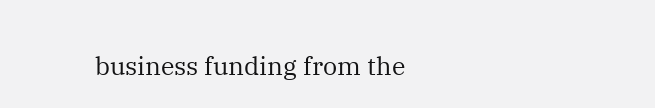business funding from the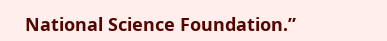National Science Foundation.”